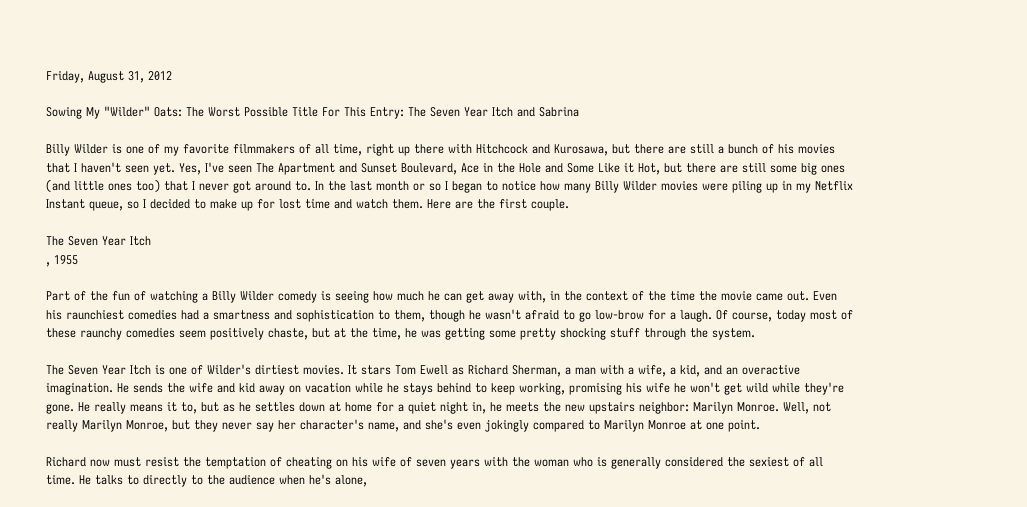Friday, August 31, 2012

Sowing My "Wilder" Oats: The Worst Possible Title For This Entry: The Seven Year Itch and Sabrina

Billy Wilder is one of my favorite filmmakers of all time, right up there with Hitchcock and Kurosawa, but there are still a bunch of his movies that I haven't seen yet. Yes, I've seen The Apartment and Sunset Boulevard, Ace in the Hole and Some Like it Hot, but there are still some big ones (and little ones too) that I never got around to. In the last month or so I began to notice how many Billy Wilder movies were piling up in my Netflix Instant queue, so I decided to make up for lost time and watch them. Here are the first couple.

The Seven Year Itch
, 1955

Part of the fun of watching a Billy Wilder comedy is seeing how much he can get away with, in the context of the time the movie came out. Even his raunchiest comedies had a smartness and sophistication to them, though he wasn't afraid to go low-brow for a laugh. Of course, today most of these raunchy comedies seem positively chaste, but at the time, he was getting some pretty shocking stuff through the system.

The Seven Year Itch is one of Wilder's dirtiest movies. It stars Tom Ewell as Richard Sherman, a man with a wife, a kid, and an overactive imagination. He sends the wife and kid away on vacation while he stays behind to keep working, promising his wife he won't get wild while they're gone. He really means it to, but as he settles down at home for a quiet night in, he meets the new upstairs neighbor: Marilyn Monroe. Well, not really Marilyn Monroe, but they never say her character's name, and she's even jokingly compared to Marilyn Monroe at one point.

Richard now must resist the temptation of cheating on his wife of seven years with the woman who is generally considered the sexiest of all time. He talks to directly to the audience when he's alone,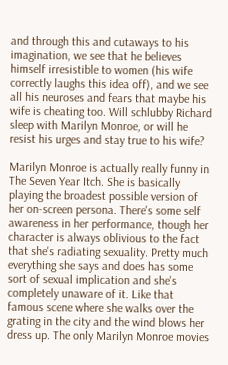and through this and cutaways to his imagination, we see that he believes himself irresistible to women (his wife correctly laughs this idea off), and we see all his neuroses and fears that maybe his wife is cheating too. Will schlubby Richard sleep with Marilyn Monroe, or will he resist his urges and stay true to his wife?

Marilyn Monroe is actually really funny in The Seven Year Itch. She is basically playing the broadest possible version of her on-screen persona. There's some self awareness in her performance, though her character is always oblivious to the fact that she's radiating sexuality. Pretty much everything she says and does has some sort of sexual implication and she's completely unaware of it. Like that famous scene where she walks over the grating in the city and the wind blows her dress up. The only Marilyn Monroe movies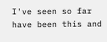I've seen so far have been this and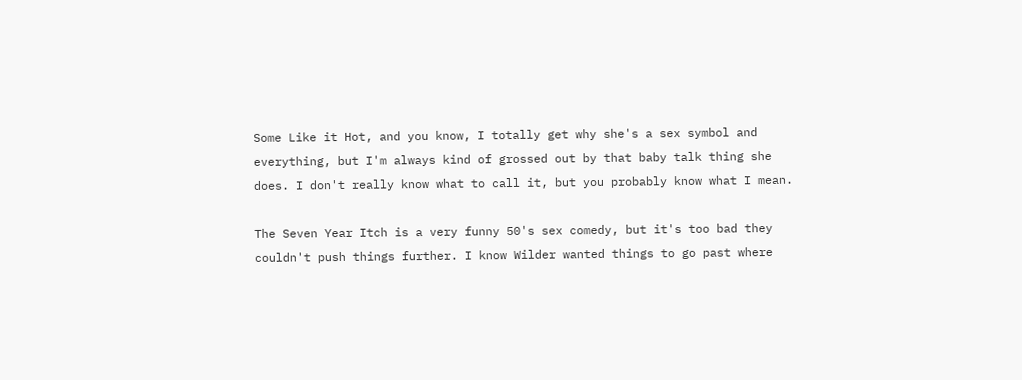Some Like it Hot, and you know, I totally get why she's a sex symbol and everything, but I'm always kind of grossed out by that baby talk thing she does. I don't really know what to call it, but you probably know what I mean.

The Seven Year Itch is a very funny 50's sex comedy, but it's too bad they couldn't push things further. I know Wilder wanted things to go past where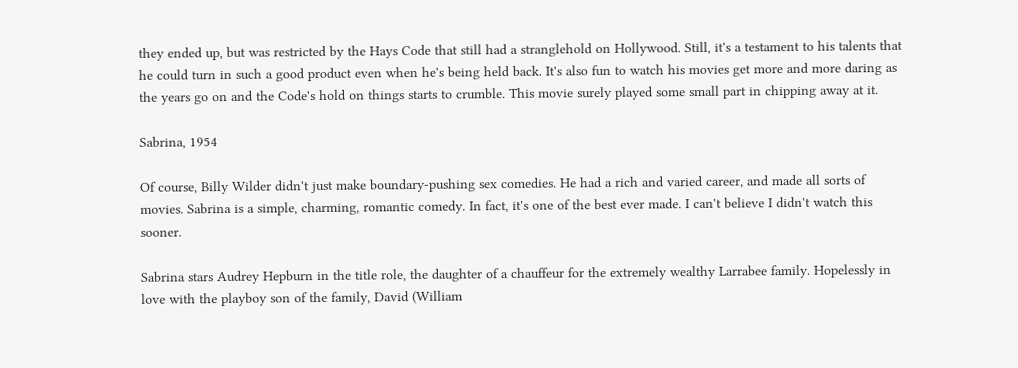they ended up, but was restricted by the Hays Code that still had a stranglehold on Hollywood. Still, it's a testament to his talents that he could turn in such a good product even when he's being held back. It's also fun to watch his movies get more and more daring as the years go on and the Code's hold on things starts to crumble. This movie surely played some small part in chipping away at it.

Sabrina, 1954

Of course, Billy Wilder didn't just make boundary-pushing sex comedies. He had a rich and varied career, and made all sorts of movies. Sabrina is a simple, charming, romantic comedy. In fact, it's one of the best ever made. I can't believe I didn't watch this sooner.

Sabrina stars Audrey Hepburn in the title role, the daughter of a chauffeur for the extremely wealthy Larrabee family. Hopelessly in love with the playboy son of the family, David (William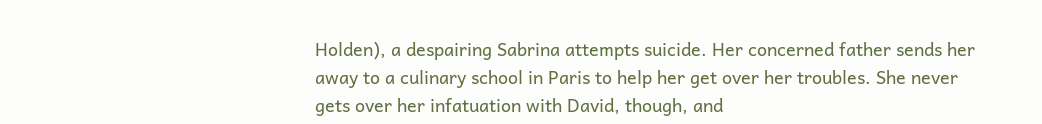Holden), a despairing Sabrina attempts suicide. Her concerned father sends her away to a culinary school in Paris to help her get over her troubles. She never gets over her infatuation with David, though, and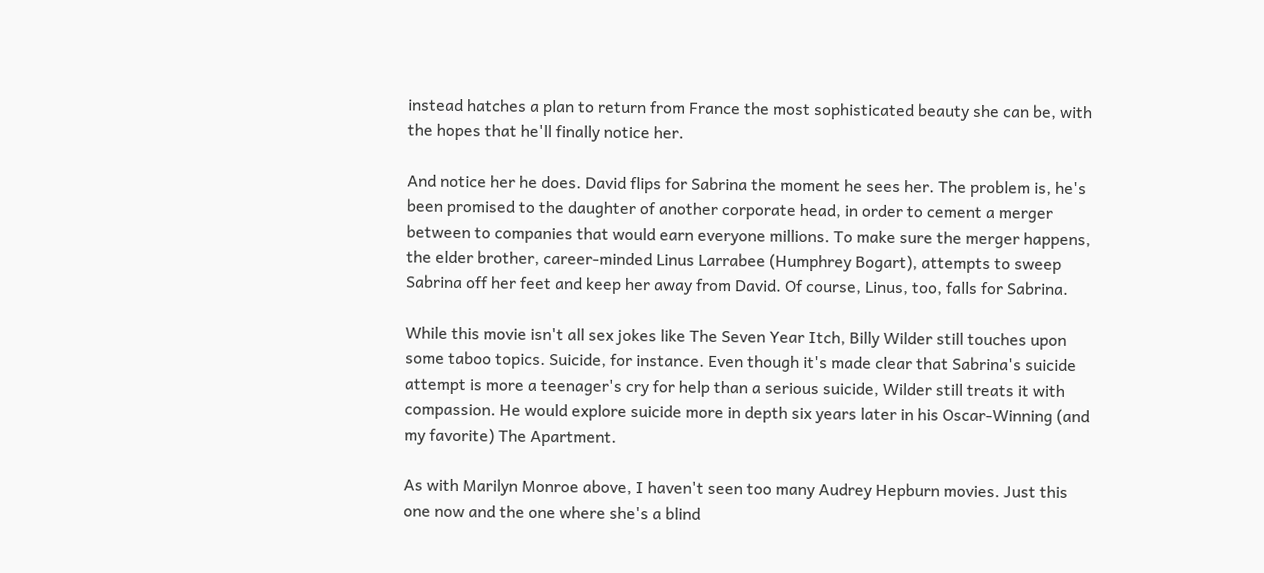instead hatches a plan to return from France the most sophisticated beauty she can be, with the hopes that he'll finally notice her.

And notice her he does. David flips for Sabrina the moment he sees her. The problem is, he's been promised to the daughter of another corporate head, in order to cement a merger between to companies that would earn everyone millions. To make sure the merger happens, the elder brother, career-minded Linus Larrabee (Humphrey Bogart), attempts to sweep Sabrina off her feet and keep her away from David. Of course, Linus, too, falls for Sabrina.

While this movie isn't all sex jokes like The Seven Year Itch, Billy Wilder still touches upon some taboo topics. Suicide, for instance. Even though it's made clear that Sabrina's suicide attempt is more a teenager's cry for help than a serious suicide, Wilder still treats it with compassion. He would explore suicide more in depth six years later in his Oscar-Winning (and my favorite) The Apartment.

As with Marilyn Monroe above, I haven't seen too many Audrey Hepburn movies. Just this one now and the one where she's a blind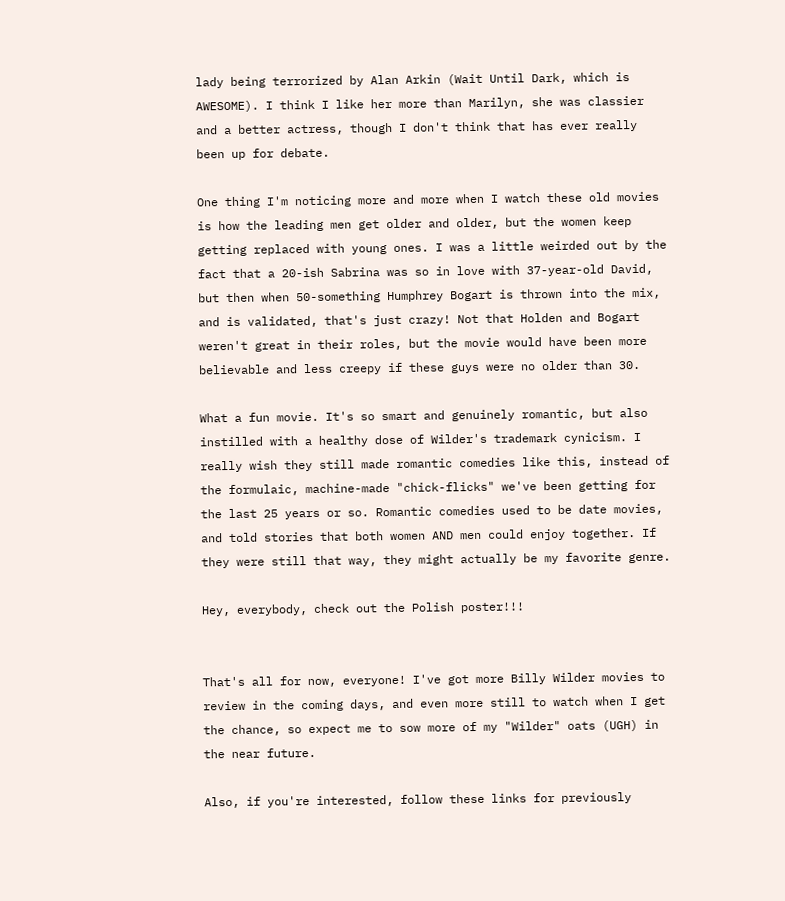lady being terrorized by Alan Arkin (Wait Until Dark, which is AWESOME). I think I like her more than Marilyn, she was classier and a better actress, though I don't think that has ever really been up for debate.

One thing I'm noticing more and more when I watch these old movies is how the leading men get older and older, but the women keep getting replaced with young ones. I was a little weirded out by the fact that a 20-ish Sabrina was so in love with 37-year-old David, but then when 50-something Humphrey Bogart is thrown into the mix, and is validated, that's just crazy! Not that Holden and Bogart weren't great in their roles, but the movie would have been more believable and less creepy if these guys were no older than 30.

What a fun movie. It's so smart and genuinely romantic, but also instilled with a healthy dose of Wilder's trademark cynicism. I really wish they still made romantic comedies like this, instead of the formulaic, machine-made "chick-flicks" we've been getting for the last 25 years or so. Romantic comedies used to be date movies, and told stories that both women AND men could enjoy together. If they were still that way, they might actually be my favorite genre.

Hey, everybody, check out the Polish poster!!!


That's all for now, everyone! I've got more Billy Wilder movies to review in the coming days, and even more still to watch when I get the chance, so expect me to sow more of my "Wilder" oats (UGH) in the near future.

Also, if you're interested, follow these links for previously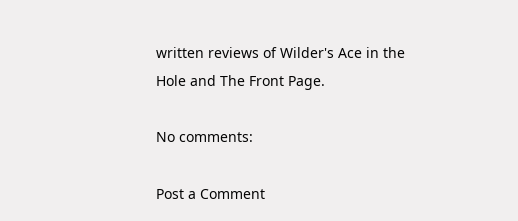written reviews of Wilder's Ace in the Hole and The Front Page.

No comments:

Post a Comment